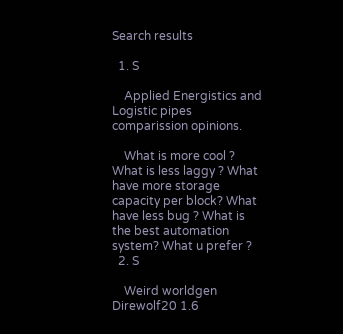Search results

  1. S

    Applied Energistics and Logistic pipes comparission opinions.

    What is more cool ? What is less laggy ? What have more storage capacity per block? What have less bug ? What is the best automation system? What u prefer ?
  2. S

    Weird worldgen Direwolf20 1.6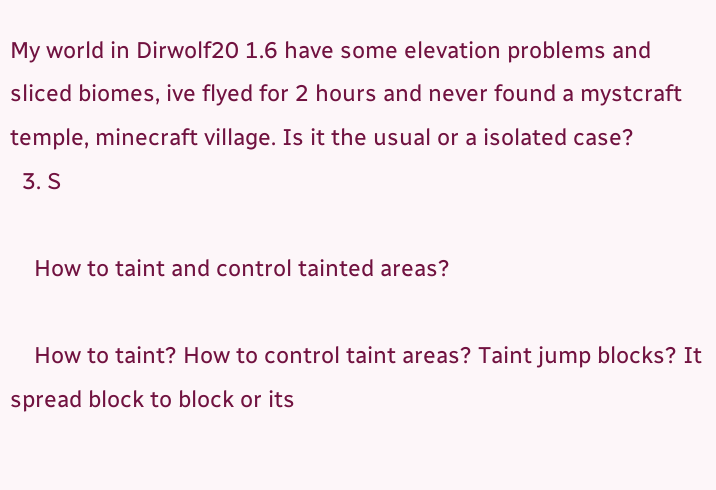My world in Dirwolf20 1.6 have some elevation problems and sliced biomes, ive flyed for 2 hours and never found a mystcraft temple, minecraft village. Is it the usual or a isolated case?
  3. S

    How to taint and control tainted areas?

    How to taint? How to control taint areas? Taint jump blocks? It spread block to block or its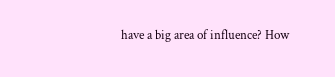have a big area of influence? How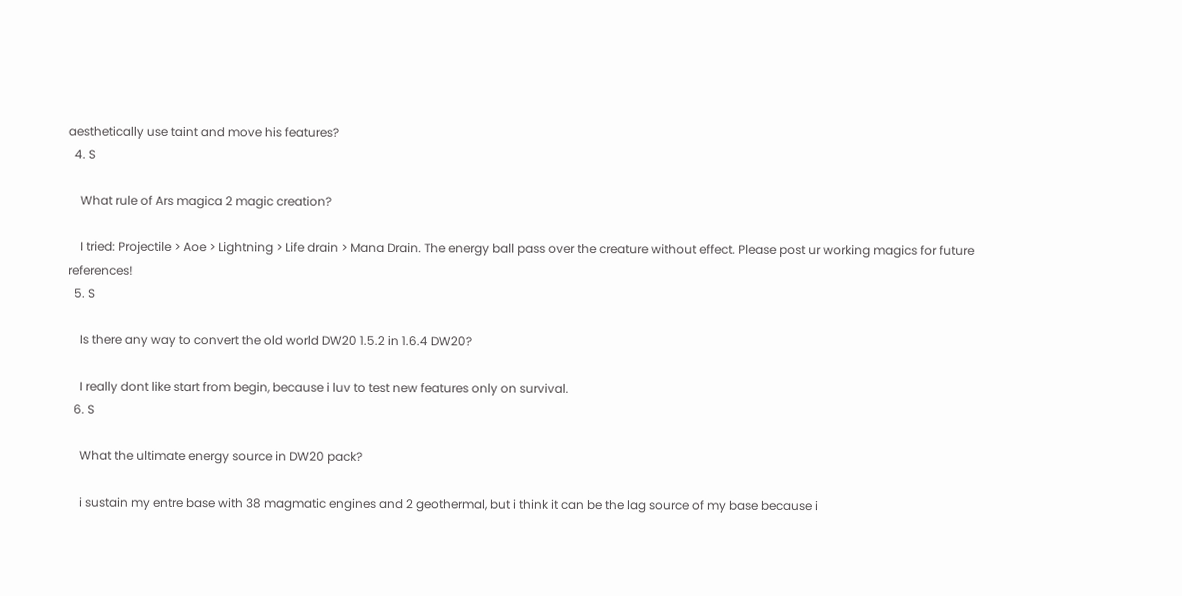aesthetically use taint and move his features?
  4. S

    What rule of Ars magica 2 magic creation?

    I tried: Projectile > Aoe > Lightning > Life drain > Mana Drain. The energy ball pass over the creature without effect. Please post ur working magics for future references!
  5. S

    Is there any way to convert the old world DW20 1.5.2 in 1.6.4 DW20?

    I really dont like start from begin, because i luv to test new features only on survival.
  6. S

    What the ultimate energy source in DW20 pack?

    i sustain my entre base with 38 magmatic engines and 2 geothermal, but i think it can be the lag source of my base because i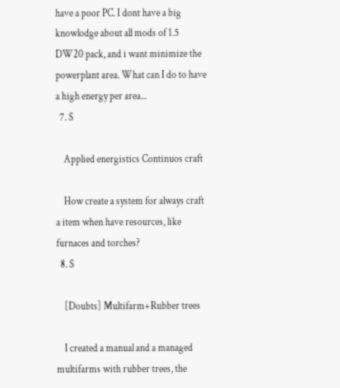have a poor PC. I dont have a big knowlodge about all mods of 1.5 DW20 pack, and i want minimize the powerplant area. What can I do to have a high energy per area...
  7. S

    Applied energistics Continuos craft

    How create a system for always craft a item when have resources, like furnaces and torches?
  8. S

    [Doubts] Multifarm+Rubber trees

    I created a manual and a managed multifarms with rubber trees, the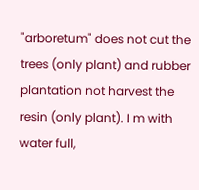"arboretum" does not cut the trees (only plant) and rubber plantation not harvest the resin (only plant). I m with water full,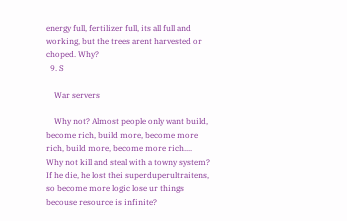energy full, fertilizer full, its all full and working, but the trees arent harvested or choped. Why?
  9. S

    War servers

    Why not? Almost people only want build, become rich, build more, become more rich, build more, become more rich.... Why not kill and steal with a towny system? If he die, he lost thei superduperultraitens, so become more logic lose ur things becouse resource is infinite?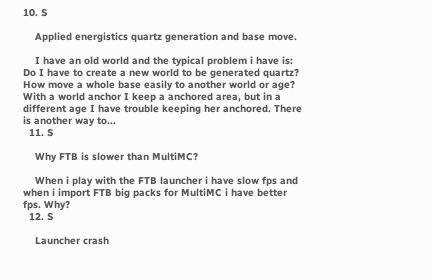10. S

    Applied energistics quartz generation and base move.

    I have an old world and the typical problem i have is: Do I have to create a new world to be generated quartz? How move a whole base easily to another world or age? With a world anchor I keep a anchored area, but in a different age I have trouble keeping her anchored. There is another way to...
  11. S

    Why FTB is slower than MultiMC?

    When i play with the FTB launcher i have slow fps and when i import FTB big packs for MultiMC i have better fps. Why?
  12. S

    Launcher crash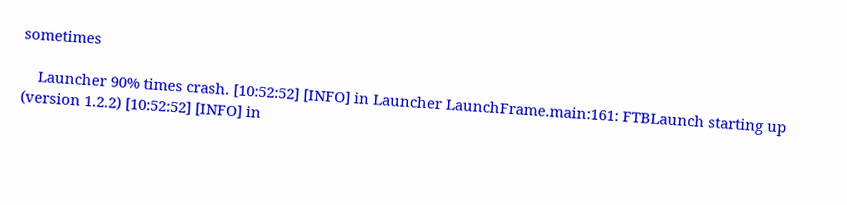sometimes

    Launcher 90% times crash. [10:52:52] [INFO] in Launcher LaunchFrame.main:161: FTBLaunch starting up (version 1.2.2) [10:52:52] [INFO] in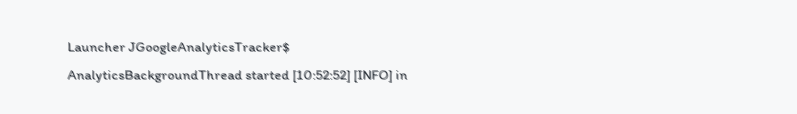Launcher JGoogleAnalyticsTracker$ AnalyticsBackgroundThread started [10:52:52] [INFO] in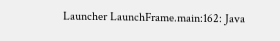Launcher LaunchFrame.main:162: Java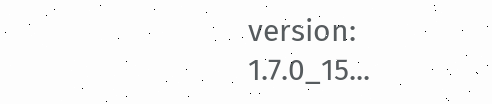version: 1.7.0_15...